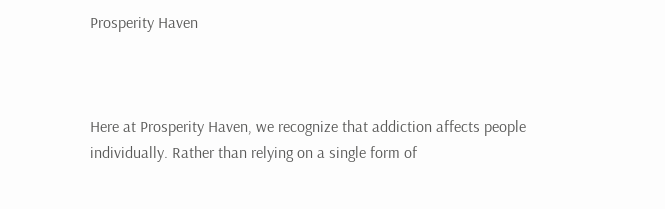Prosperity Haven



Here at Prosperity Haven, we recognize that addiction affects people individually. Rather than relying on a single form of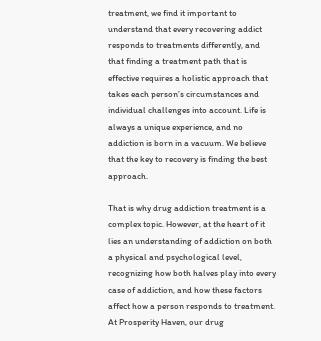treatment, we find it important to understand that every recovering addict responds to treatments differently, and that finding a treatment path that is effective requires a holistic approach that takes each person’s circumstances and individual challenges into account. Life is always a unique experience, and no addiction is born in a vacuum. We believe that the key to recovery is finding the best approach.

That is why drug addiction treatment is a complex topic. However, at the heart of it lies an understanding of addiction on both a physical and psychological level, recognizing how both halves play into every case of addiction, and how these factors affect how a person responds to treatment. At Prosperity Haven, our drug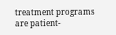treatment programs are patient-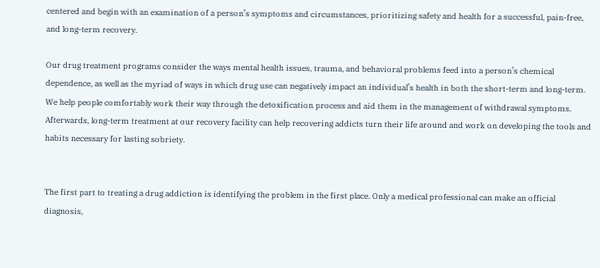centered and begin with an examination of a person’s symptoms and circumstances, prioritizing safety and health for a successful, pain-free, and long-term recovery.

Our drug treatment programs consider the ways mental health issues, trauma, and behavioral problems feed into a person’s chemical dependence, as well as the myriad of ways in which drug use can negatively impact an individual’s health in both the short-term and long-term. We help people comfortably work their way through the detoxification process and aid them in the management of withdrawal symptoms. Afterwards, long-term treatment at our recovery facility can help recovering addicts turn their life around and work on developing the tools and habits necessary for lasting sobriety.


The first part to treating a drug addiction is identifying the problem in the first place. Only a medical professional can make an official diagnosis,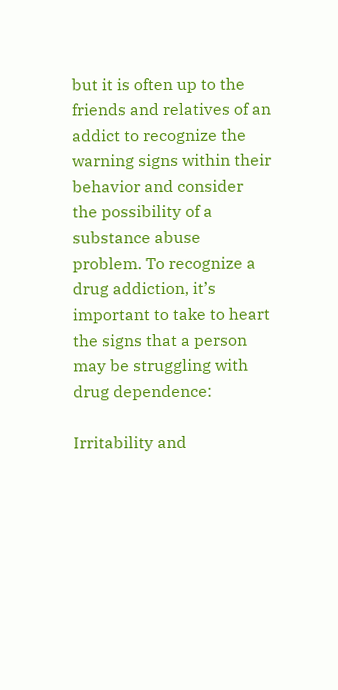but it is often up to the friends and relatives of an addict to recognize the warning signs within their behavior and consider the possibility of a substance abuse problem. To recognize a drug addiction, it’s important to take to heart the signs that a person may be struggling with drug dependence:

Irritability and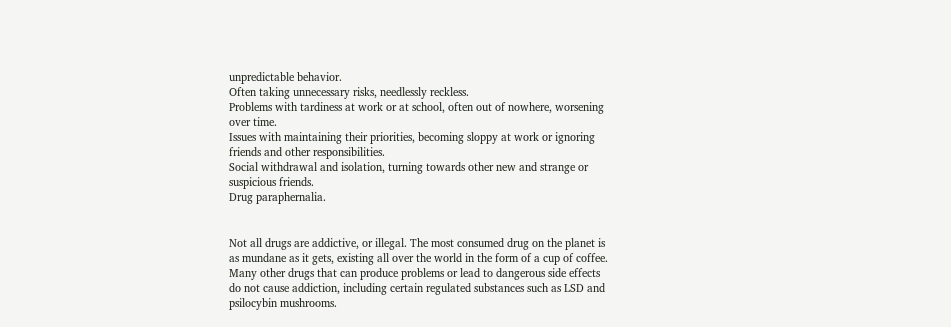unpredictable behavior.
Often taking unnecessary risks, needlessly reckless.
Problems with tardiness at work or at school, often out of nowhere, worsening over time.
Issues with maintaining their priorities, becoming sloppy at work or ignoring friends and other responsibilities.
Social withdrawal and isolation, turning towards other new and strange or suspicious friends.
Drug paraphernalia.


Not all drugs are addictive, or illegal. The most consumed drug on the planet is as mundane as it gets, existing all over the world in the form of a cup of coffee. Many other drugs that can produce problems or lead to dangerous side effects do not cause addiction, including certain regulated substances such as LSD and psilocybin mushrooms.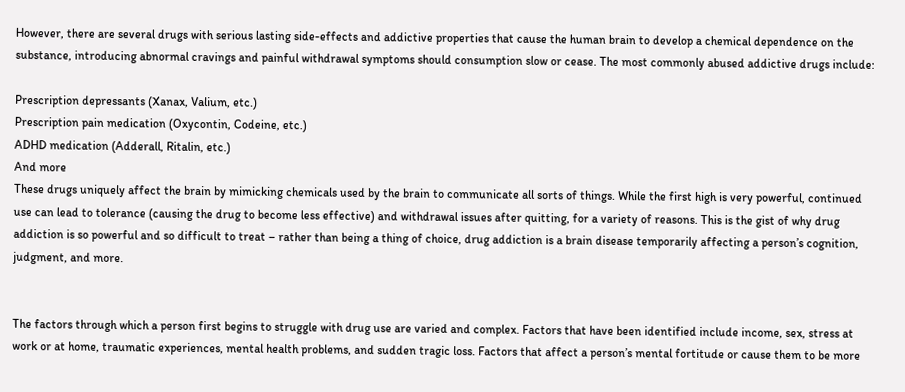However, there are several drugs with serious lasting side-effects and addictive properties that cause the human brain to develop a chemical dependence on the substance, introducing abnormal cravings and painful withdrawal symptoms should consumption slow or cease. The most commonly abused addictive drugs include:

Prescription depressants (Xanax, Valium, etc.)
Prescription pain medication (Oxycontin, Codeine, etc.)
ADHD medication (Adderall, Ritalin, etc.)
And more
These drugs uniquely affect the brain by mimicking chemicals used by the brain to communicate all sorts of things. While the first high is very powerful, continued use can lead to tolerance (causing the drug to become less effective) and withdrawal issues after quitting, for a variety of reasons. This is the gist of why drug addiction is so powerful and so difficult to treat – rather than being a thing of choice, drug addiction is a brain disease temporarily affecting a person’s cognition, judgment, and more.


The factors through which a person first begins to struggle with drug use are varied and complex. Factors that have been identified include income, sex, stress at work or at home, traumatic experiences, mental health problems, and sudden tragic loss. Factors that affect a person’s mental fortitude or cause them to be more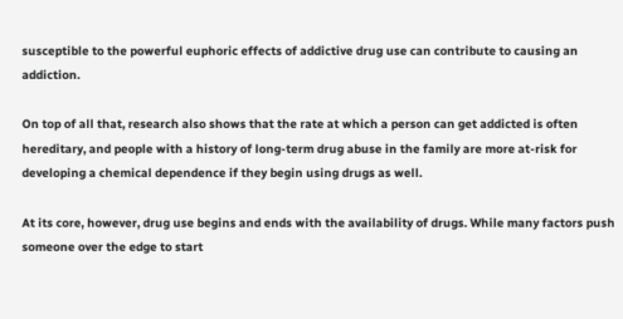susceptible to the powerful euphoric effects of addictive drug use can contribute to causing an addiction.

On top of all that, research also shows that the rate at which a person can get addicted is often hereditary, and people with a history of long-term drug abuse in the family are more at-risk for developing a chemical dependence if they begin using drugs as well.

At its core, however, drug use begins and ends with the availability of drugs. While many factors push someone over the edge to start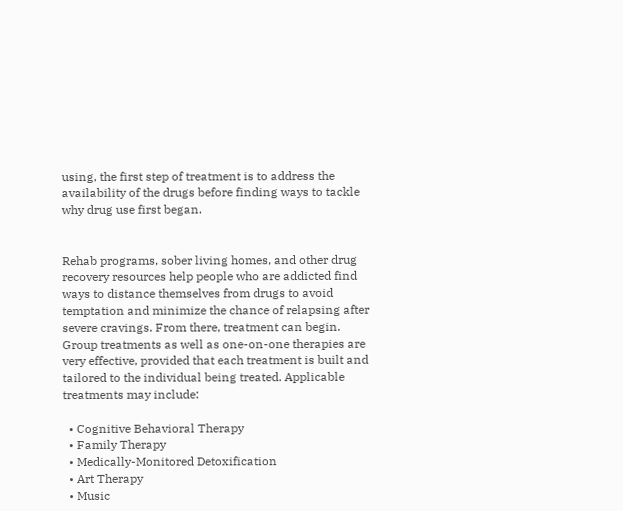using, the first step of treatment is to address the availability of the drugs before finding ways to tackle why drug use first began.


Rehab programs, sober living homes, and other drug recovery resources help people who are addicted find ways to distance themselves from drugs to avoid temptation and minimize the chance of relapsing after severe cravings. From there, treatment can begin. Group treatments as well as one-on-one therapies are very effective, provided that each treatment is built and tailored to the individual being treated. Applicable treatments may include:

  • Cognitive Behavioral Therapy
  • Family Therapy
  • Medically-Monitored Detoxification
  • Art Therapy
  • Music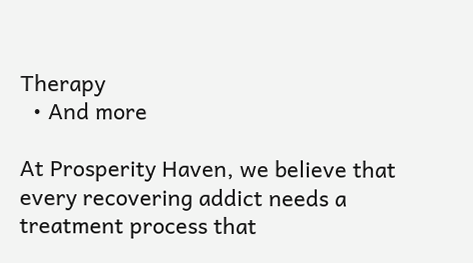Therapy
  • And more

At Prosperity Haven, we believe that every recovering addict needs a treatment process that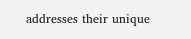addresses their unique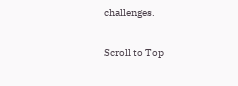challenges.

Scroll to Top